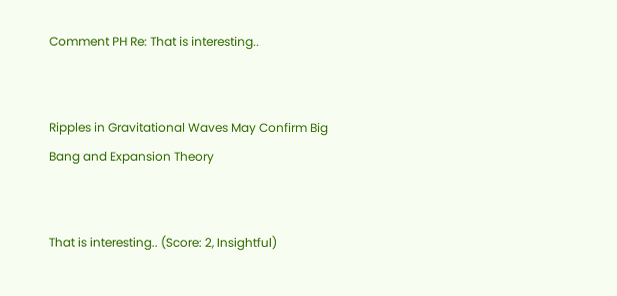Comment PH Re: That is interesting..


Ripples in Gravitational Waves May Confirm Big Bang and Expansion Theory


That is interesting.. (Score: 2, Insightful)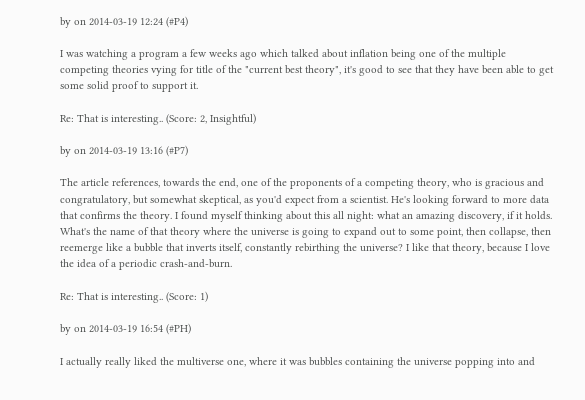by on 2014-03-19 12:24 (#P4)

I was watching a program a few weeks ago which talked about inflation being one of the multiple competing theories vying for title of the "current best theory", it's good to see that they have been able to get some solid proof to support it.

Re: That is interesting.. (Score: 2, Insightful)

by on 2014-03-19 13:16 (#P7)

The article references, towards the end, one of the proponents of a competing theory, who is gracious and congratulatory, but somewhat skeptical, as you'd expect from a scientist. He's looking forward to more data that confirms the theory. I found myself thinking about this all night: what an amazing discovery, if it holds. What's the name of that theory where the universe is going to expand out to some point, then collapse, then reemerge like a bubble that inverts itself, constantly rebirthing the universe? I like that theory, because I love the idea of a periodic crash-and-burn.

Re: That is interesting.. (Score: 1)

by on 2014-03-19 16:54 (#PH)

I actually really liked the multiverse one, where it was bubbles containing the universe popping into and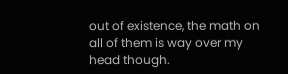out of existence, the math on all of them is way over my head though.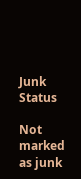Junk Status

Not marked as junk